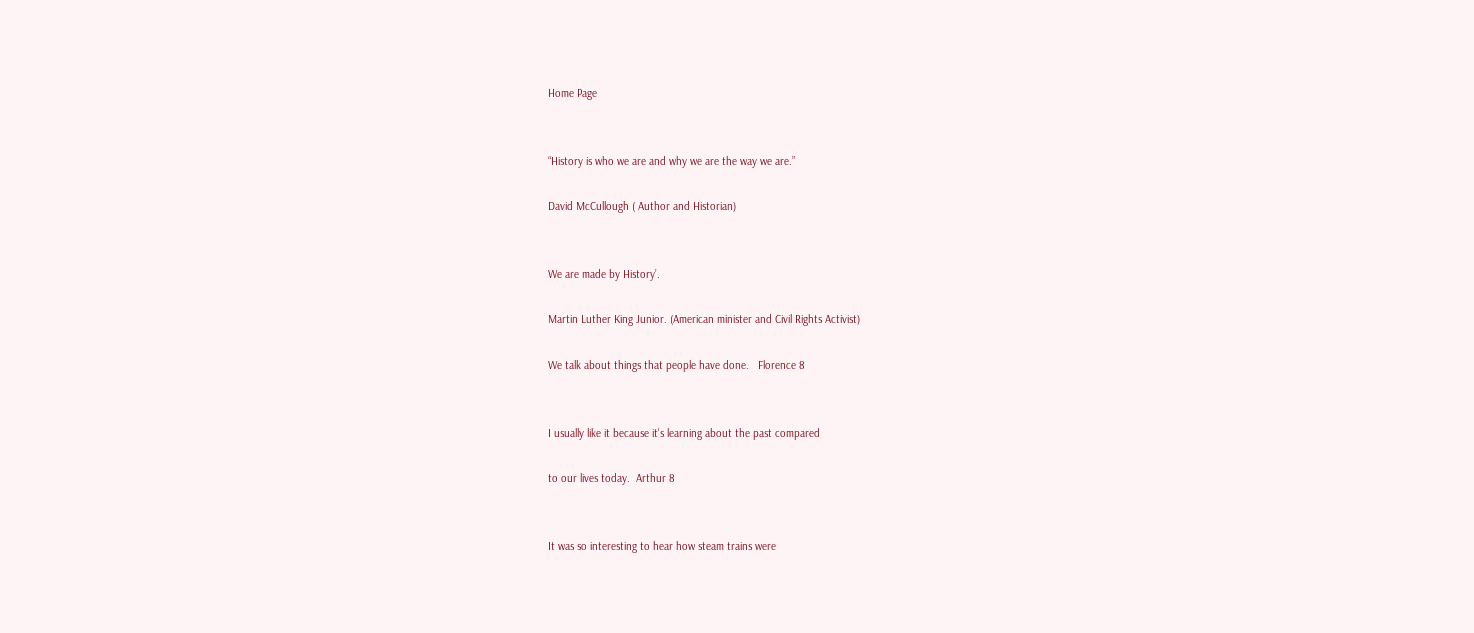Home Page


“History is who we are and why we are the way we are.”

David McCullough ( Author and Historian)


We are made by History’.

Martin Luther King Junior. (American minister and Civil Rights Activist)

We talk about things that people have done.   Florence 8


I usually like it because it's learning about the past compared

to our lives today.  Arthur 8


It was so interesting to hear how steam trains were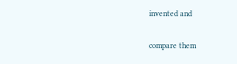invented and

compare them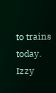to trains today.    Izzy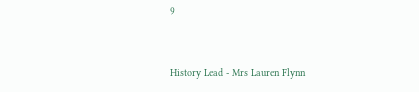9


History Lead - Mrs Lauren Flynn